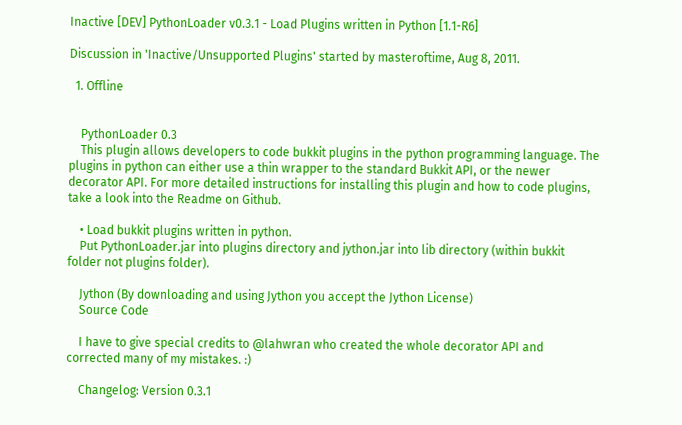Inactive [DEV] PythonLoader v0.3.1 - Load Plugins written in Python [1.1-R6]

Discussion in 'Inactive/Unsupported Plugins' started by masteroftime, Aug 8, 2011.

  1. Offline


    PythonLoader 0.3
    This plugin allows developers to code bukkit plugins in the python programming language. The plugins in python can either use a thin wrapper to the standard Bukkit API, or the newer decorator API. For more detailed instructions for installing this plugin and how to code plugins, take a look into the Readme on Github.

    • Load bukkit plugins written in python.
    Put PythonLoader.jar into plugins directory and jython.jar into lib directory (within bukkit folder not plugins folder).

    Jython (By downloading and using Jython you accept the Jython License)
    Source Code

    I have to give special credits to @lahwran who created the whole decorator API and corrected many of my mistakes. :)

    Changelog: Version 0.3.1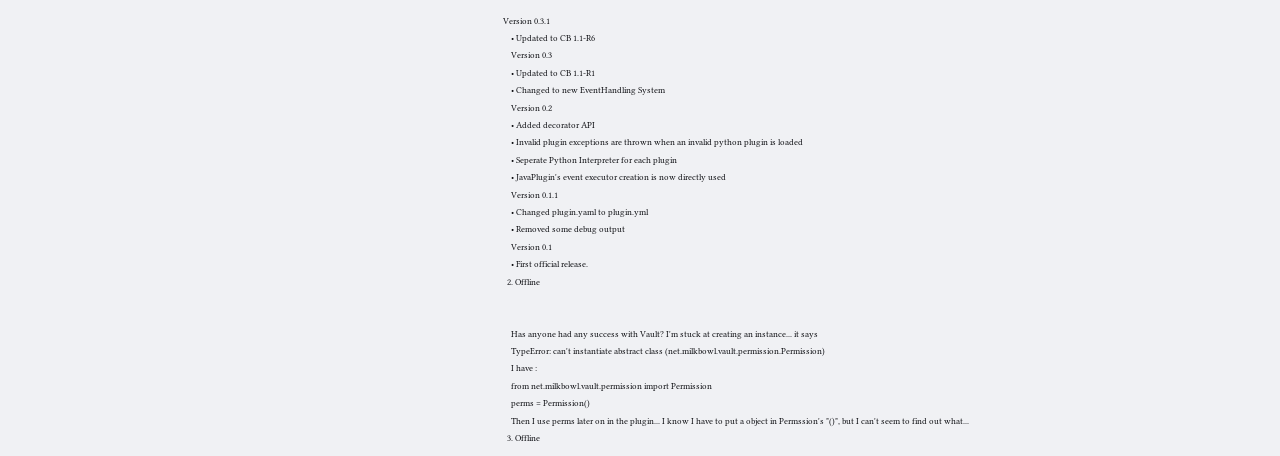Version 0.3.1
    • Updated to CB 1.1-R6
    Version 0.3
    • Updated to CB 1.1-R1
    • Changed to new EventHandling System
    Version 0.2
    • Added decorator API
    • Invalid plugin exceptions are thrown when an invalid python plugin is loaded
    • Seperate Python Interpreter for each plugin
    • JavaPlugin's event executor creation is now directly used
    Version 0.1.1
    • Changed plugin.yaml to plugin.yml
    • Removed some debug output
    Version 0.1
    • First official release.
  2. Offline


    Has anyone had any success with Vault? I'm stuck at creating an instance... it says
    TypeError: can't instantiate abstract class (net.milkbowl.vault.permission.Permission)
    I have :
    from net.milkbowl.vault.permission import Permission
    perms = Permission()
    Then I use perms later on in the plugin... I know I have to put a object in Permssion's "()", but I can't seem to find out what...
  3. Offline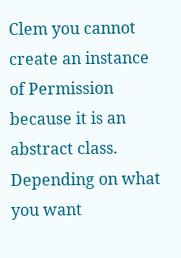Clem you cannot create an instance of Permission because it is an abstract class. Depending on what you want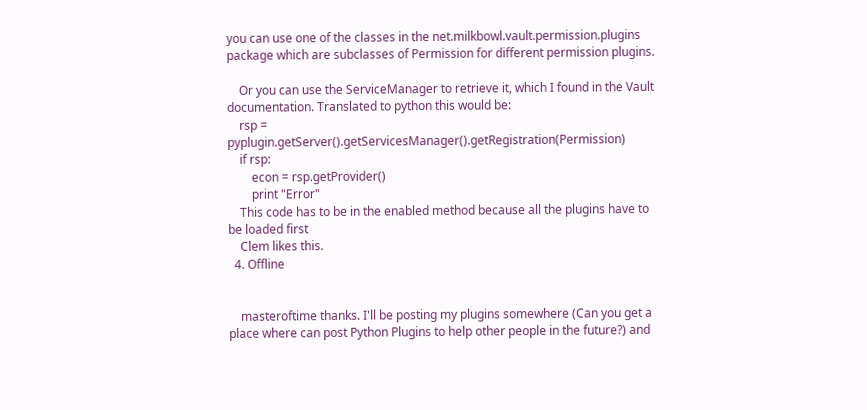you can use one of the classes in the net.milkbowl.vault.permission.plugins package which are subclasses of Permission for different permission plugins.

    Or you can use the ServiceManager to retrieve it, which I found in the Vault documentation. Translated to python this would be:
    rsp = pyplugin.getServer().getServicesManager().getRegistration(Permission)
    if rsp:
        econ = rsp.getProvider()
        print "Error"
    This code has to be in the enabled method because all the plugins have to be loaded first
    Clem likes this.
  4. Offline


    masteroftime thanks. I'll be posting my plugins somewhere (Can you get a place where can post Python Plugins to help other people in the future?) and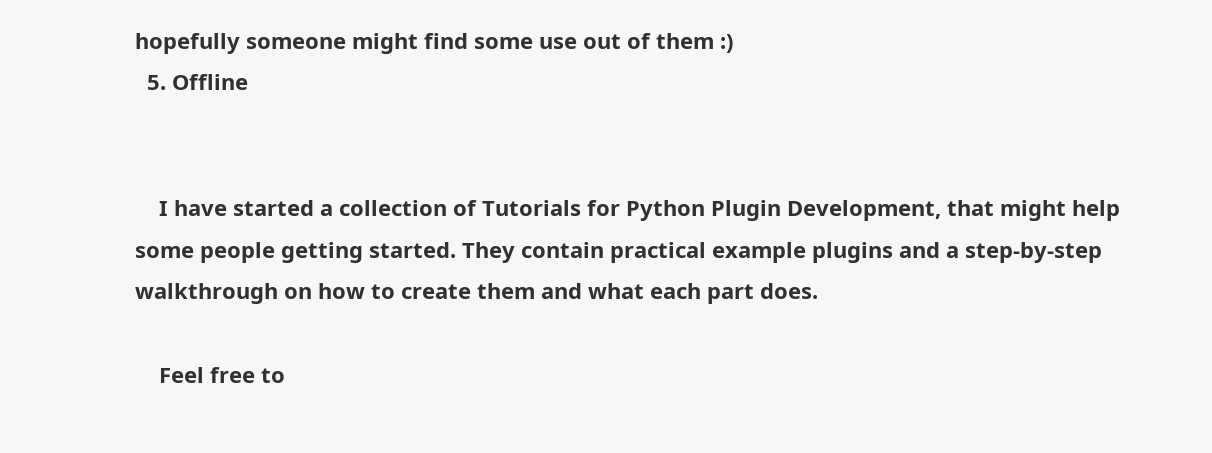hopefully someone might find some use out of them :)
  5. Offline


    I have started a collection of Tutorials for Python Plugin Development, that might help some people getting started. They contain practical example plugins and a step-by-step walkthrough on how to create them and what each part does.

    Feel free to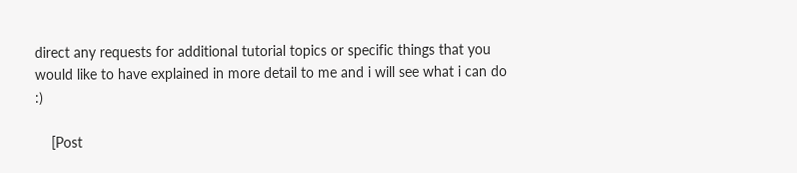direct any requests for additional tutorial topics or specific things that you would like to have explained in more detail to me and i will see what i can do :)

    [Post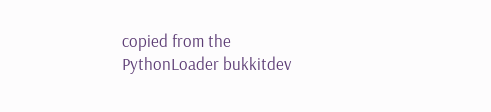copied from the PythonLoader bukkitdev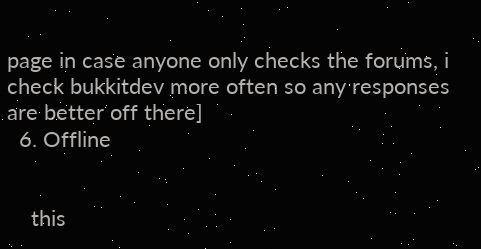page in case anyone only checks the forums, i check bukkitdev more often so any responses are better off there]
  6. Offline


    this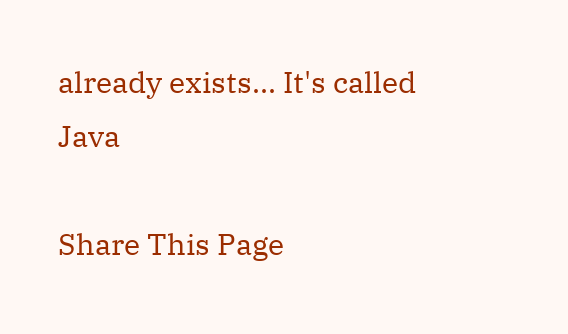already exists... It's called Java

Share This Page